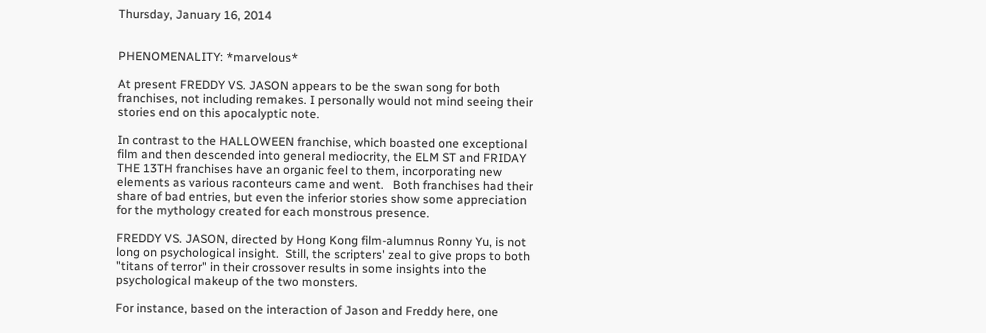Thursday, January 16, 2014


PHENOMENALITY: *marvelous*

At present FREDDY VS. JASON appears to be the swan song for both franchises, not including remakes. I personally would not mind seeing their stories end on this apocalyptic note.

In contrast to the HALLOWEEN franchise, which boasted one exceptional film and then descended into general mediocrity, the ELM ST and FRIDAY THE 13TH franchises have an organic feel to them, incorporating new elements as various raconteurs came and went.   Both franchises had their share of bad entries, but even the inferior stories show some appreciation for the mythology created for each monstrous presence.

FREDDY VS. JASON, directed by Hong Kong film-alumnus Ronny Yu, is not long on psychological insight.  Still, the scripters' zeal to give props to both "titans of terror" in their crossover results in some insights into the psychological makeup of the two monsters.

For instance, based on the interaction of Jason and Freddy here, one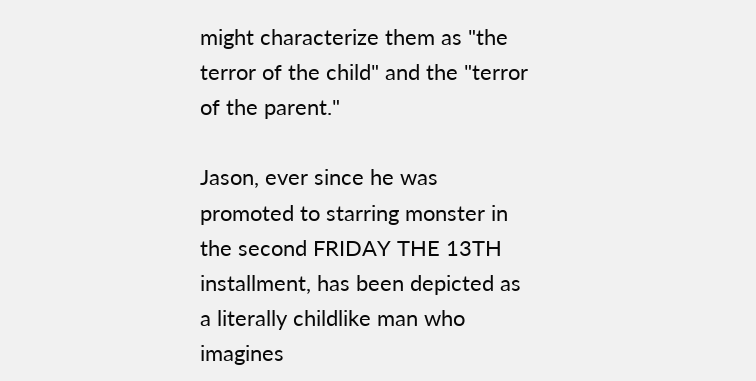might characterize them as "the terror of the child" and the "terror of the parent."

Jason, ever since he was promoted to starring monster in the second FRIDAY THE 13TH installment, has been depicted as a literally childlike man who imagines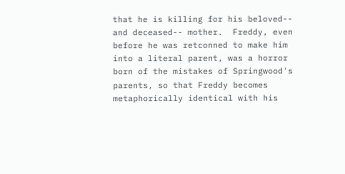that he is killing for his beloved-- and deceased-- mother.  Freddy, even before he was retconned to make him into a literal parent, was a horror born of the mistakes of Springwood's parents, so that Freddy becomes metaphorically identical with his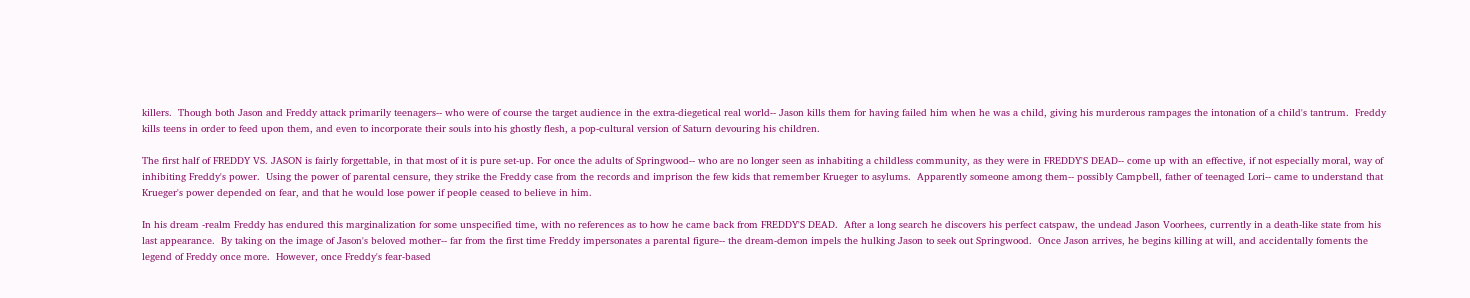killers.  Though both Jason and Freddy attack primarily teenagers-- who were of course the target audience in the extra-diegetical real world-- Jason kills them for having failed him when he was a child, giving his murderous rampages the intonation of a child's tantrum.  Freddy kills teens in order to feed upon them, and even to incorporate their souls into his ghostly flesh, a pop-cultural version of Saturn devouring his children.

The first half of FREDDY VS. JASON is fairly forgettable, in that most of it is pure set-up. For once the adults of Springwood-- who are no longer seen as inhabiting a childless community, as they were in FREDDY'S DEAD-- come up with an effective, if not especially moral, way of inhibiting Freddy's power.  Using the power of parental censure, they strike the Freddy case from the records and imprison the few kids that remember Krueger to asylums.  Apparently someone among them-- possibly Campbell, father of teenaged Lori-- came to understand that Krueger's power depended on fear, and that he would lose power if people ceased to believe in him.

In his dream -realm Freddy has endured this marginalization for some unspecified time, with no references as to how he came back from FREDDY'S DEAD.  After a long search he discovers his perfect catspaw, the undead Jason Voorhees, currently in a death-like state from his last appearance.  By taking on the image of Jason's beloved mother-- far from the first time Freddy impersonates a parental figure-- the dream-demon impels the hulking Jason to seek out Springwood.  Once Jason arrives, he begins killing at will, and accidentally foments the legend of Freddy once more.  However, once Freddy's fear-based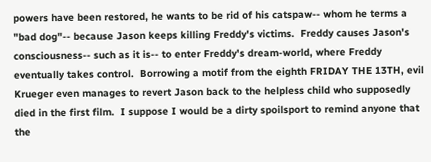powers have been restored, he wants to be rid of his catspaw-- whom he terms a "bad dog"-- because Jason keeps killing Freddy's victims.  Freddy causes Jason's consciousness-- such as it is-- to enter Freddy's dream-world, where Freddy eventually takes control.  Borrowing a motif from the eighth FRIDAY THE 13TH, evil Krueger even manages to revert Jason back to the helpless child who supposedly died in the first film.  I suppose I would be a dirty spoilsport to remind anyone that the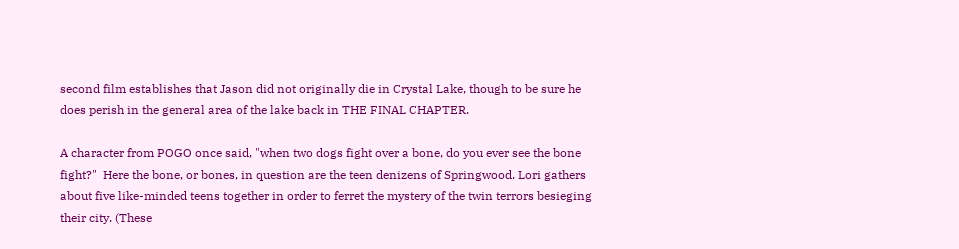second film establishes that Jason did not originally die in Crystal Lake, though to be sure he does perish in the general area of the lake back in THE FINAL CHAPTER.

A character from POGO once said, "when two dogs fight over a bone, do you ever see the bone fight?"  Here the bone, or bones, in question are the teen denizens of Springwood. Lori gathers about five like-minded teens together in order to ferret the mystery of the twin terrors besieging their city. (These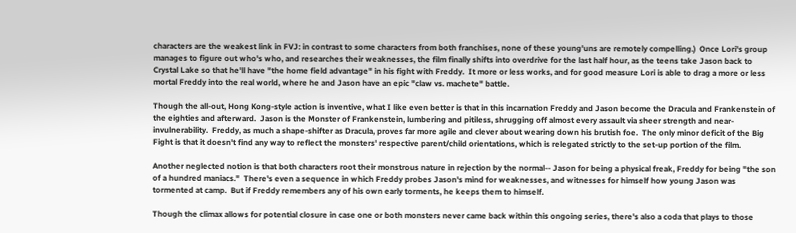characters are the weakest link in FVJ: in contrast to some characters from both franchises, none of these young'uns are remotely compelling.)  Once Lori's group manages to figure out who's who, and researches their weaknesses, the film finally shifts into overdrive for the last half hour, as the teens take Jason back to Crystal Lake so that he'll have "the home field advantage" in his fight with Freddy.  It more or less works, and for good measure Lori is able to drag a more or less mortal Freddy into the real world, where he and Jason have an epic "claw vs. machete" battle.

Though the all-out, Hong Kong-style action is inventive, what I like even better is that in this incarnation Freddy and Jason become the Dracula and Frankenstein of the eighties and afterward.  Jason is the Monster of Frankenstein, lumbering and pitiless, shrugging off almost every assault via sheer strength and near-invulnerability.  Freddy, as much a shape-shifter as Dracula, proves far more agile and clever about wearing down his brutish foe.  The only minor deficit of the Big Fight is that it doesn't find any way to reflect the monsters' respective parent/child orientations, which is relegated strictly to the set-up portion of the film.

Another neglected notion is that both characters root their monstrous nature in rejection by the normal-- Jason for being a physical freak, Freddy for being "the son of a hundred maniacs."  There's even a sequence in which Freddy probes Jason's mind for weaknesses, and witnesses for himself how young Jason was tormented at camp.  But if Freddy remembers any of his own early torments, he keeps them to himself.

Though the climax allows for potential closure in case one or both monsters never came back within this ongoing series, there's also a coda that plays to those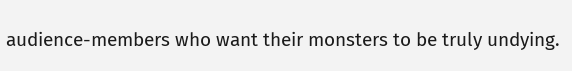audience-members who want their monsters to be truly undying.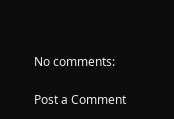No comments:

Post a Comment